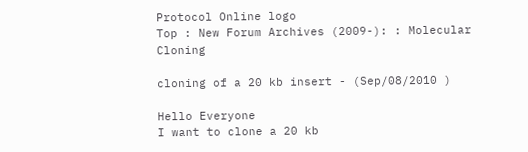Protocol Online logo
Top : New Forum Archives (2009-): : Molecular Cloning

cloning of a 20 kb insert - (Sep/08/2010 )

Hello Everyone
I want to clone a 20 kb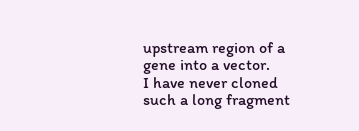upstream region of a gene into a vector.
I have never cloned such a long fragment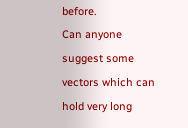before.
Can anyone suggest some vectors which can hold very long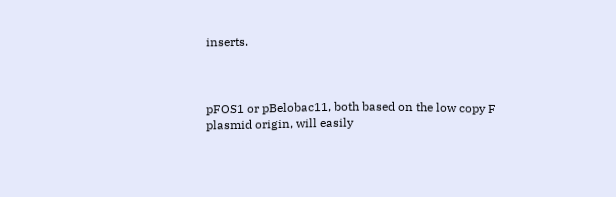inserts.



pFOS1 or pBelobac11, both based on the low copy F plasmid origin, will easily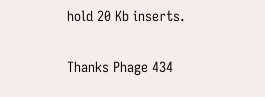hold 20 Kb inserts.


Thanks Phage 434